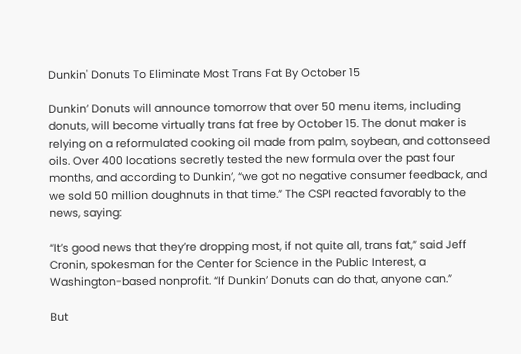Dunkin' Donuts To Eliminate Most Trans Fat By October 15

Dunkin’ Donuts will announce tomorrow that over 50 menu items, including donuts, will become virtually trans fat free by October 15. The donut maker is relying on a reformulated cooking oil made from palm, soybean, and cottonseed oils. Over 400 locations secretly tested the new formula over the past four months, and according to Dunkin’, “we got no negative consumer feedback, and we sold 50 million doughnuts in that time.” The CSPI reacted favorably to the news, saying:

“It’s good news that they’re dropping most, if not quite all, trans fat,” said Jeff Cronin, spokesman for the Center for Science in the Public Interest, a Washington-based nonprofit. “If Dunkin’ Donuts can do that, anyone can.”

But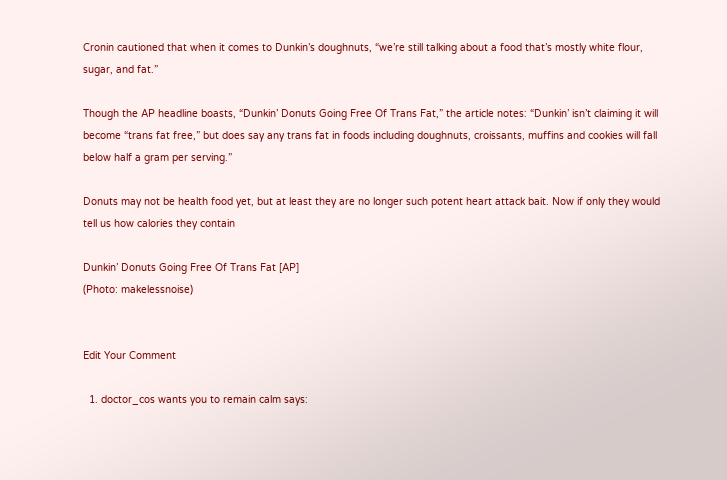Cronin cautioned that when it comes to Dunkin’s doughnuts, “we’re still talking about a food that’s mostly white flour, sugar, and fat.”

Though the AP headline boasts, “Dunkin’ Donuts Going Free Of Trans Fat,” the article notes: “Dunkin’ isn’t claiming it will become “trans fat free,” but does say any trans fat in foods including doughnuts, croissants, muffins and cookies will fall below half a gram per serving.”

Donuts may not be health food yet, but at least they are no longer such potent heart attack bait. Now if only they would tell us how calories they contain

Dunkin’ Donuts Going Free Of Trans Fat [AP]
(Photo: makelessnoise)


Edit Your Comment

  1. doctor_cos wants you to remain calm says: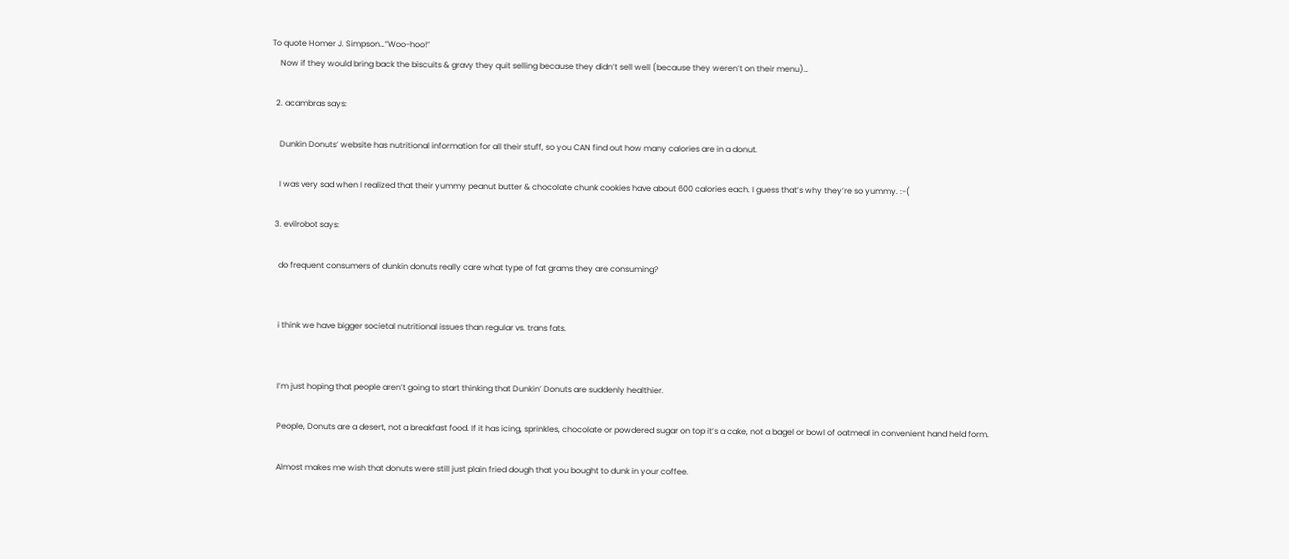To quote Homer J. Simpson…”Woo-hoo!”
    Now if they would bring back the biscuits & gravy they quit selling because they didn’t sell well (because they weren’t on their menu)…

  2. acambras says:

    Dunkin Donuts’ website has nutritional information for all their stuff, so you CAN find out how many calories are in a donut.

    I was very sad when I realized that their yummy peanut butter & chocolate chunk cookies have about 600 calories each. I guess that’s why they’re so yummy. :-(

  3. evilrobot says:

    do frequent consumers of dunkin donuts really care what type of fat grams they are consuming?


    i think we have bigger societal nutritional issues than regular vs. trans fats.


    I’m just hoping that people aren’t going to start thinking that Dunkin’ Donuts are suddenly healthier.

    People, Donuts are a desert, not a breakfast food. If it has icing, sprinkles, chocolate or powdered sugar on top it’s a cake, not a bagel or bowl of oatmeal in convenient hand held form.

    Almost makes me wish that donuts were still just plain fried dough that you bought to dunk in your coffee.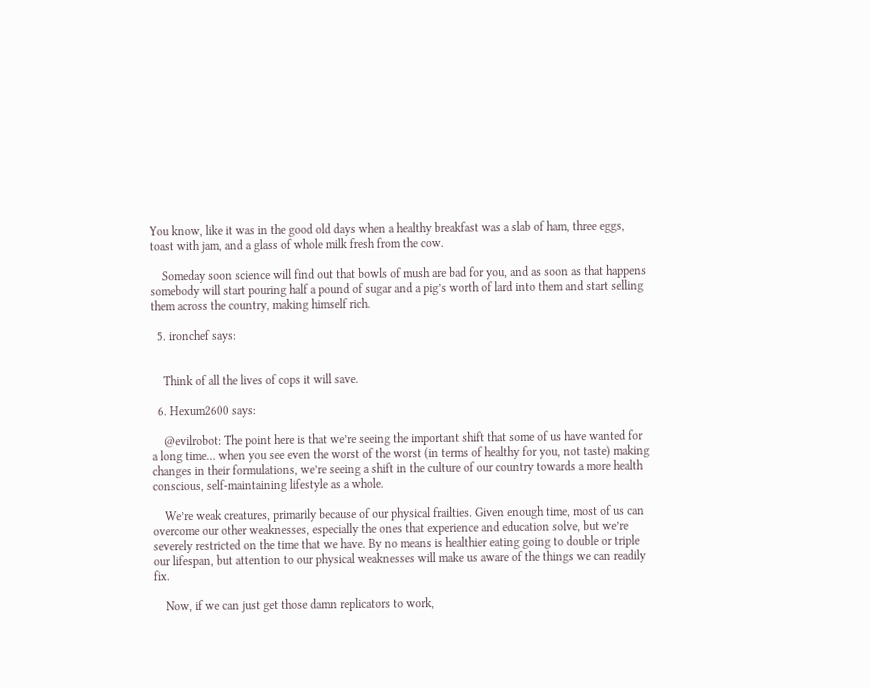You know, like it was in the good old days when a healthy breakfast was a slab of ham, three eggs, toast with jam, and a glass of whole milk fresh from the cow.

    Someday soon science will find out that bowls of mush are bad for you, and as soon as that happens somebody will start pouring half a pound of sugar and a pig’s worth of lard into them and start selling them across the country, making himself rich.

  5. ironchef says:


    Think of all the lives of cops it will save.

  6. Hexum2600 says:

    @evilrobot: The point here is that we’re seeing the important shift that some of us have wanted for a long time… when you see even the worst of the worst (in terms of healthy for you, not taste) making changes in their formulations, we’re seeing a shift in the culture of our country towards a more health conscious, self-maintaining lifestyle as a whole.

    We’re weak creatures, primarily because of our physical frailties. Given enough time, most of us can overcome our other weaknesses, especially the ones that experience and education solve, but we’re severely restricted on the time that we have. By no means is healthier eating going to double or triple our lifespan, but attention to our physical weaknesses will make us aware of the things we can readily fix.

    Now, if we can just get those damn replicators to work,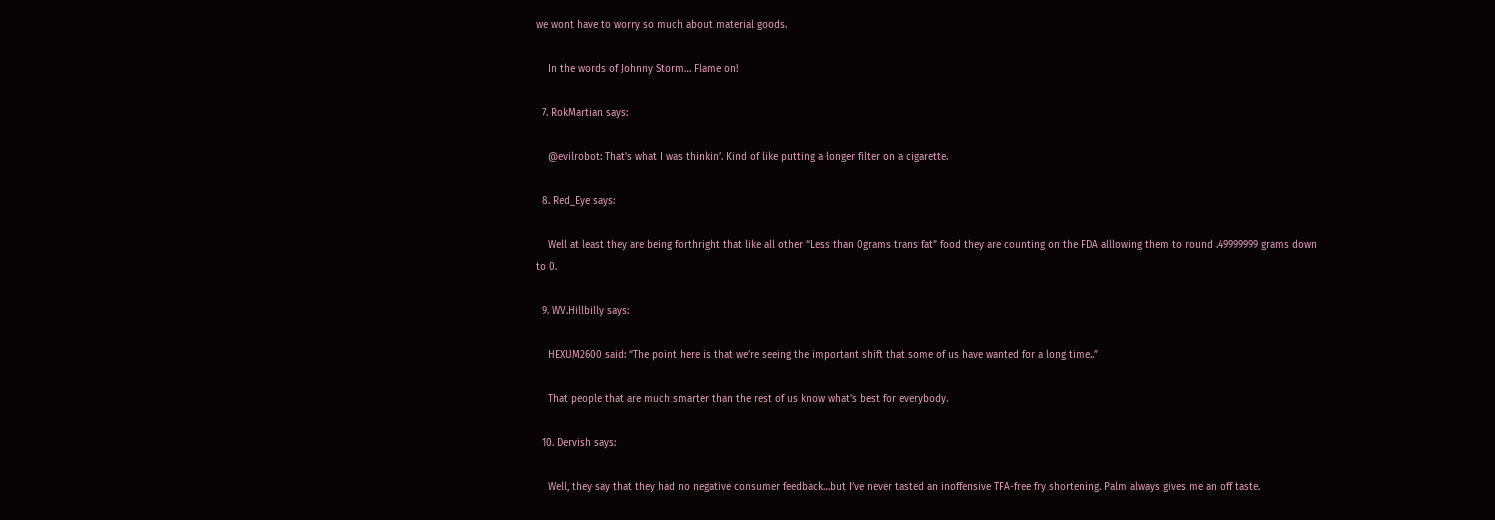we wont have to worry so much about material goods.

    In the words of Johnny Storm… Flame on!

  7. RokMartian says:

    @evilrobot: That’s what I was thinkin’. Kind of like putting a longer filter on a cigarette.

  8. Red_Eye says:

    Well at least they are being forthright that like all other “Less than 0grams trans fat” food they are counting on the FDA alllowing them to round .49999999 grams down to 0.

  9. WV.Hillbilly says:

    HEXUM2600 said: “The point here is that we’re seeing the important shift that some of us have wanted for a long time..”

    That people that are much smarter than the rest of us know what’s best for everybody.

  10. Dervish says:

    Well, they say that they had no negative consumer feedback…but I’ve never tasted an inoffensive TFA-free fry shortening. Palm always gives me an off taste.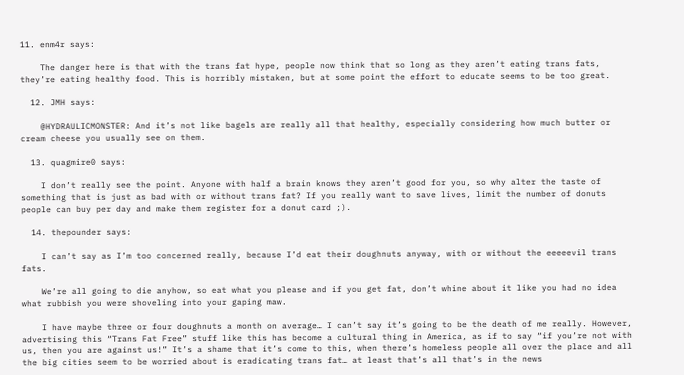11. enm4r says:

    The danger here is that with the trans fat hype, people now think that so long as they aren’t eating trans fats, they’re eating healthy food. This is horribly mistaken, but at some point the effort to educate seems to be too great.

  12. JMH says:

    @HYDRAULICMONSTER: And it’s not like bagels are really all that healthy, especially considering how much butter or cream cheese you usually see on them.

  13. quagmire0 says:

    I don’t really see the point. Anyone with half a brain knows they aren’t good for you, so why alter the taste of something that is just as bad with or without trans fat? If you really want to save lives, limit the number of donuts people can buy per day and make them register for a donut card ;).

  14. thepounder says:

    I can’t say as I’m too concerned really, because I’d eat their doughnuts anyway, with or without the eeeeevil trans fats.

    We’re all going to die anyhow, so eat what you please and if you get fat, don’t whine about it like you had no idea what rubbish you were shoveling into your gaping maw.

    I have maybe three or four doughnuts a month on average… I can’t say it’s going to be the death of me really. However, advertising this “Trans Fat Free” stuff like this has become a cultural thing in America, as if to say “if you’re not with us, then you are against us!” It’s a shame that it’s come to this, when there’s homeless people all over the place and all the big cities seem to be worried about is eradicating trans fat… at least that’s all that’s in the news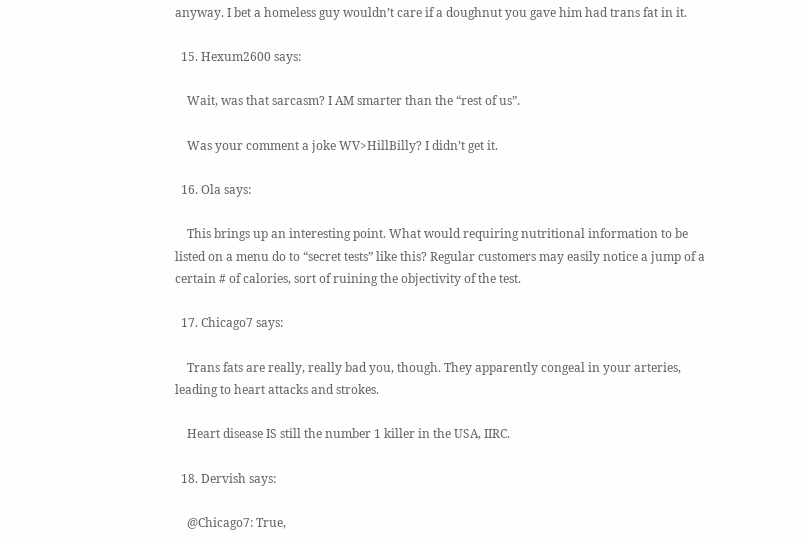anyway. I bet a homeless guy wouldn’t care if a doughnut you gave him had trans fat in it.

  15. Hexum2600 says:

    Wait, was that sarcasm? I AM smarter than the “rest of us”.

    Was your comment a joke WV>HillBilly? I didn’t get it.

  16. Ola says:

    This brings up an interesting point. What would requiring nutritional information to be listed on a menu do to “secret tests” like this? Regular customers may easily notice a jump of a certain # of calories, sort of ruining the objectivity of the test.

  17. Chicago7 says:

    Trans fats are really, really bad you, though. They apparently congeal in your arteries, leading to heart attacks and strokes.

    Heart disease IS still the number 1 killer in the USA, IIRC.

  18. Dervish says:

    @Chicago7: True,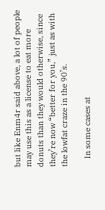but like Enm4r said above, a lot of people may use this as a license to eat more donuts than they would otherwise, since they’re now “better for you,” just as with the lowfat craze in the 90’s.

    In some cases at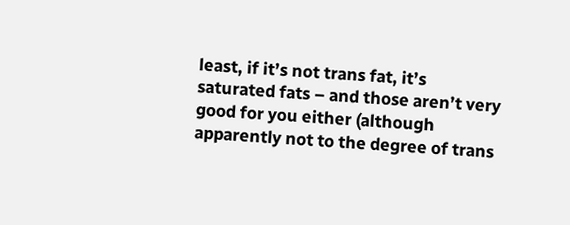least, if it’s not trans fat, it’s saturated fats – and those aren’t very good for you either (although apparently not to the degree of trans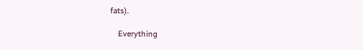fats).

    Everything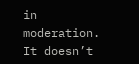in moderation. It doesn’t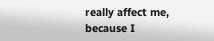really affect me, because I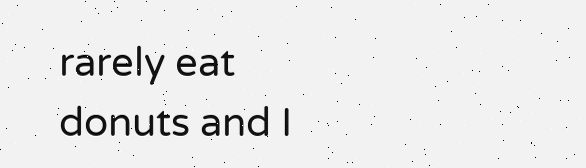rarely eat donuts and I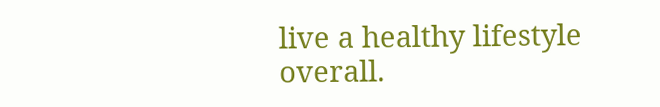live a healthy lifestyle overall.